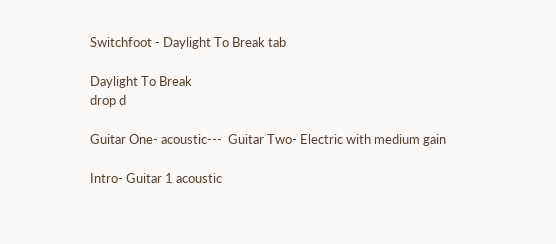Switchfoot - Daylight To Break tab

Daylight To Break
drop d

Guitar One- acoustic---  Guitar Two- Electric with medium gain

Intro- Guitar 1 acoustic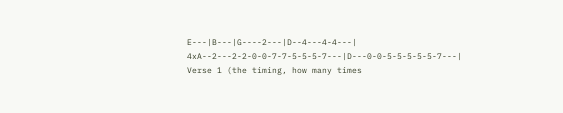E---|B---|G----2---|D--4---4-4---| 4xA--2---2-2-0-0-7-7-5-5-5-7---|D---0-0-5-5-5-5-5-7---|
Verse 1 (the timing, how many times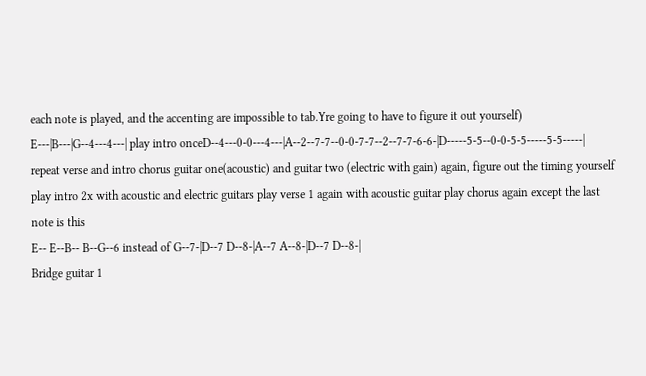each note is played, and the accenting are impossible to tab.Yre going to have to figure it out yourself)
E---|B---|G--4---4---| play intro onceD--4---0-0---4---|A--2--7-7--0-0-7-7--2--7-7-6-6-|D-----5-5--0-0-5-5-----5-5-----|
repeat verse and intro chorus guitar one(acoustic) and guitar two (electric with gain) again, figure out the timing yourself
play intro 2x with acoustic and electric guitars play verse 1 again with acoustic guitar play chorus again except the last note is this
E-- E--B-- B--G--6 instead of G--7-|D--7 D--8-|A--7 A--8-|D--7 D--8-|
Bridge guitar 1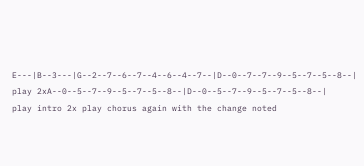E---|B--3---|G--2--7--6--7--4--6--4--7--|D--0--7--7--9--5--7--5--8--| play 2xA--0--5--7--9--5--7--5--8--|D--0--5--7--9--5--7--5--8--|
play intro 2x play chorus again with the change noted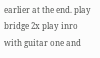earlier at the end. play bridge 2x play inro with guitar one and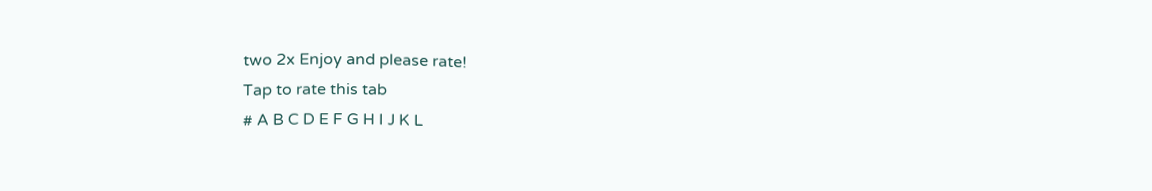two 2x Enjoy and please rate!
Tap to rate this tab
# A B C D E F G H I J K L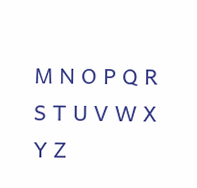M N O P Q R S T U V W X Y Z